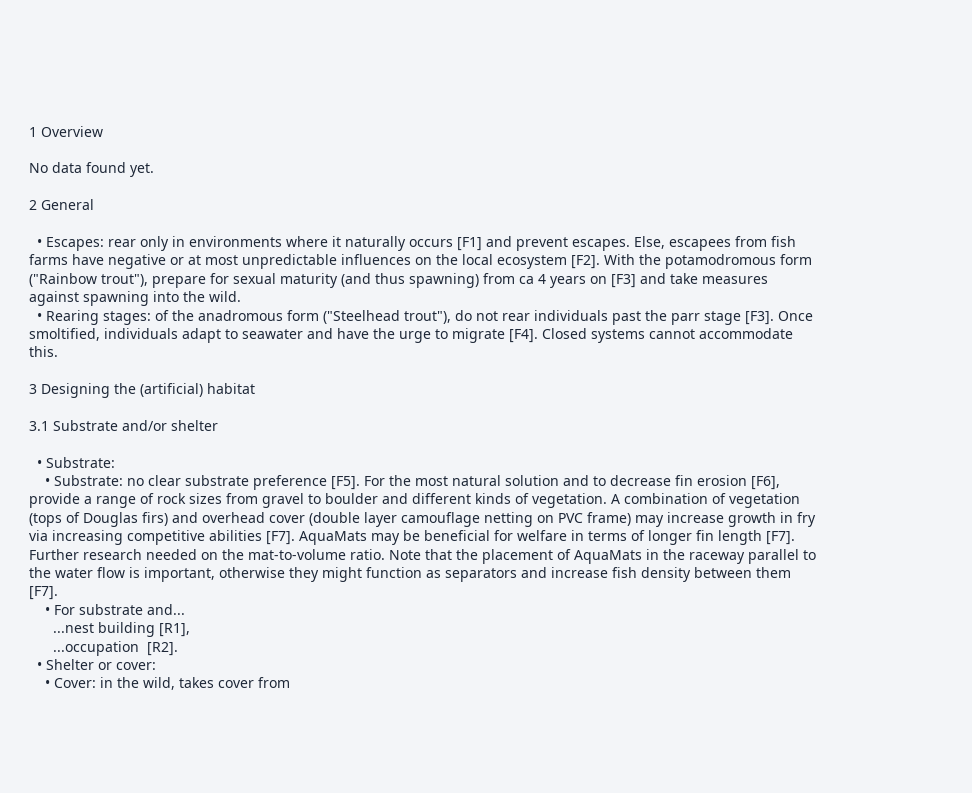1 Overview

No data found yet.

2 General

  • Escapes: rear only in environments where it naturally occurs [F1] and prevent escapes. Else, escapees from fish farms have negative or at most unpredictable influences on the local ecosystem [F2]. With the potamodromous form ("Rainbow trout"), prepare for sexual maturity (and thus spawning) from ca 4 years on [F3] and take measures against spawning into the wild.
  • Rearing stages: of the anadromous form ("Steelhead trout"), do not rear individuals past the parr stage [F3]. Once smoltified, individuals adapt to seawater and have the urge to migrate [F4]. Closed systems cannot accommodate this.

3 Designing the (artificial) habitat

3.1 Substrate and/or shelter

  • Substrate:
    • Substrate: no clear substrate preference [F5]. For the most natural solution and to decrease fin erosion [F6], provide a range of rock sizes from gravel to boulder and different kinds of vegetation. A combination of vegetation (tops of Douglas firs) and overhead cover (double layer camouflage netting on PVC frame) may increase growth in fry via increasing competitive abilities [F7]. AquaMats may be beneficial for welfare in terms of longer fin length [F7]. Further research needed on the mat-to-volume ratio. Note that the placement of AquaMats in the raceway parallel to the water flow is important, otherwise they might function as separators and increase fish density between them [F7].
    • For substrate and...
      ...nest building [R1],
      ...occupation  [R2].
  • Shelter or cover:
    • Cover: in the wild, takes cover from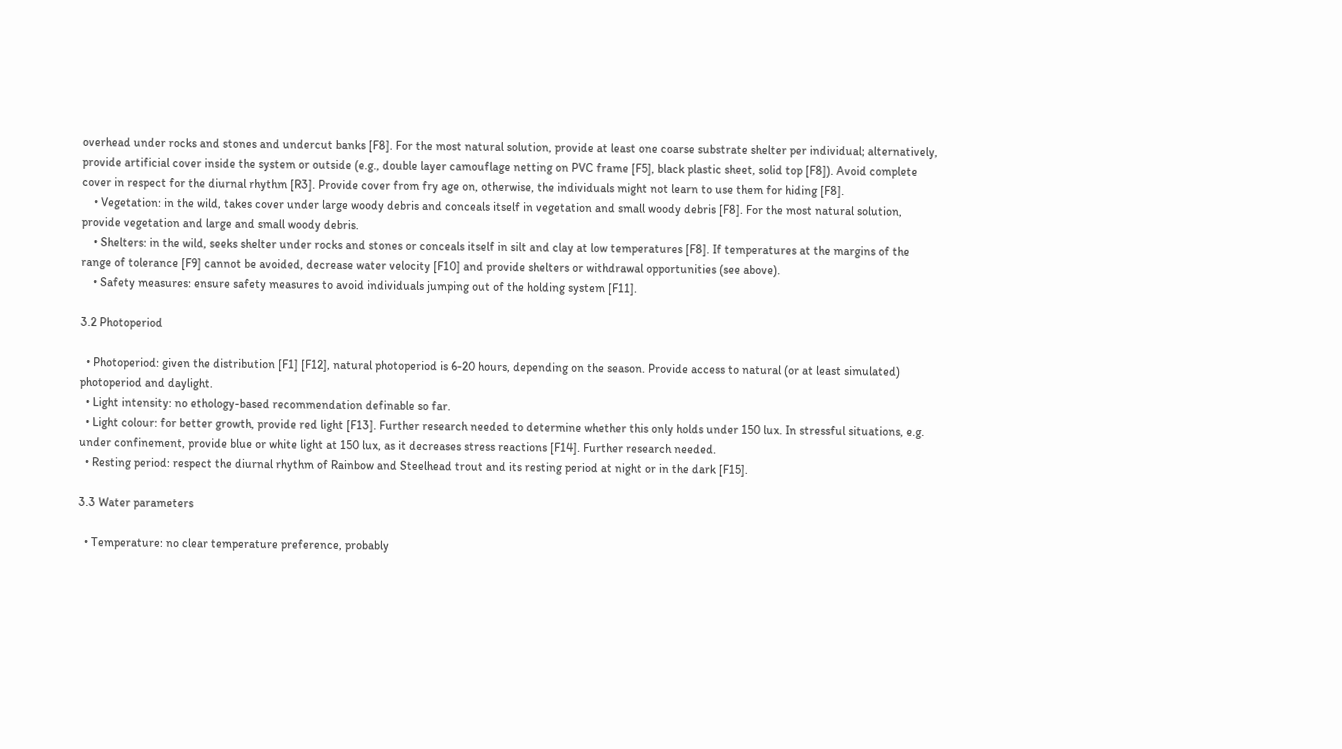overhead under rocks and stones and undercut banks [F8]. For the most natural solution, provide at least one coarse substrate shelter per individual; alternatively, provide artificial cover inside the system or outside (e.g., double layer camouflage netting on PVC frame [F5], black plastic sheet, solid top [F8]). Avoid complete cover in respect for the diurnal rhythm [R3]. Provide cover from fry age on, otherwise, the individuals might not learn to use them for hiding [F8].
    • Vegetation: in the wild, takes cover under large woody debris and conceals itself in vegetation and small woody debris [F8]. For the most natural solution, provide vegetation and large and small woody debris.
    • Shelters: in the wild, seeks shelter under rocks and stones or conceals itself in silt and clay at low temperatures [F8]. If temperatures at the margins of the range of tolerance [F9] cannot be avoided, decrease water velocity [F10] and provide shelters or withdrawal opportunities (see above).
    • Safety measures: ensure safety measures to avoid individuals jumping out of the holding system [F11].

3.2 Photoperiod

  • Photoperiod: given the distribution [F1] [F12], natural photoperiod is 6-20 hours, depending on the season. Provide access to natural (or at least simulated) photoperiod and daylight.
  • Light intensity: no ethology-based recommendation definable so far.
  • Light colour: for better growth, provide red light [F13]. Further research needed to determine whether this only holds under 150 lux. In stressful situations, e.g. under confinement, provide blue or white light at 150 lux, as it decreases stress reactions [F14]. Further research needed.
  • Resting period: respect the diurnal rhythm of Rainbow and Steelhead trout and its resting period at night or in the dark [F15].

3.3 Water parameters

  • Temperature: no clear temperature preference, probably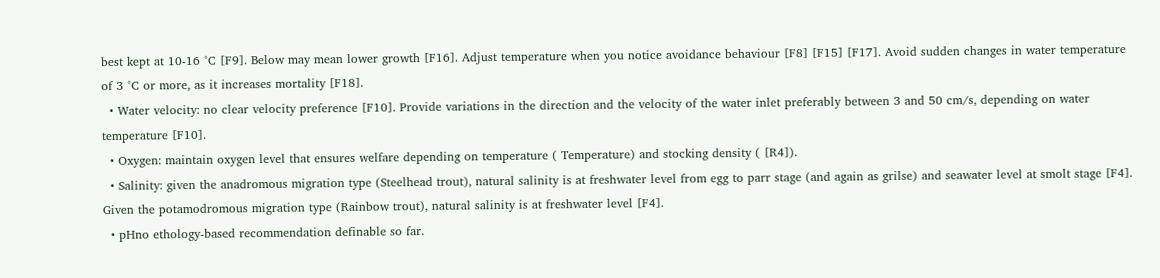best kept at 10-16 °C [F9]. Below may mean lower growth [F16]. Adjust temperature when you notice avoidance behaviour [F8] [F15] [F17]. Avoid sudden changes in water temperature of 3 °C or more, as it increases mortality [F18].
  • Water velocity: no clear velocity preference [F10]. Provide variations in the direction and the velocity of the water inlet preferably between 3 and 50 cm/s, depending on water temperature [F10].
  • Oxygen: maintain oxygen level that ensures welfare depending on temperature ( Temperature) and stocking density ( [R4]).
  • Salinity: given the anadromous migration type (Steelhead trout), natural salinity is at freshwater level from egg to parr stage (and again as grilse) and seawater level at smolt stage [F4]. Given the potamodromous migration type (Rainbow trout), natural salinity is at freshwater level [F4].
  • pHno ethology-based recommendation definable so far.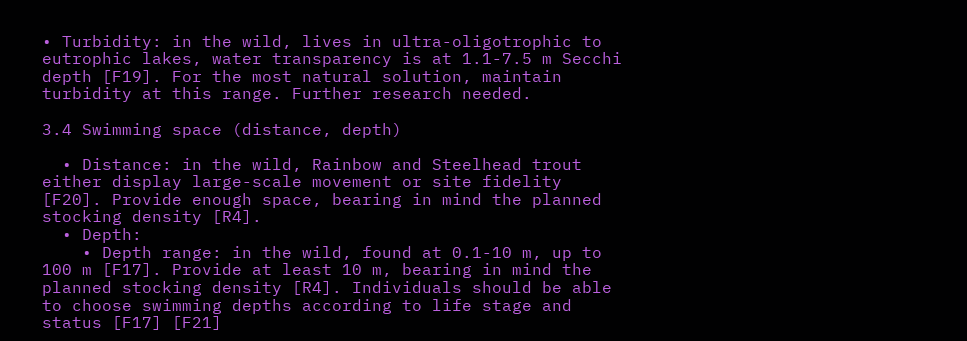• Turbidity: in the wild, lives in ultra-oligotrophic to eutrophic lakes, water transparency is at 1.1-7.5 m Secchi depth [F19]. For the most natural solution, maintain turbidity at this range. Further research needed.

3.4 Swimming space (distance, depth)

  • Distance: in the wild, Rainbow and Steelhead trout either display large-scale movement or site fidelity [F20]. Provide enough space, bearing in mind the planned stocking density [R4].
  • Depth:
    • Depth range: in the wild, found at 0.1-10 m, up to 100 m [F17]. Provide at least 10 m, bearing in mind the planned stocking density [R4]. Individuals should be able to choose swimming depths according to life stage and status [F17] [F21]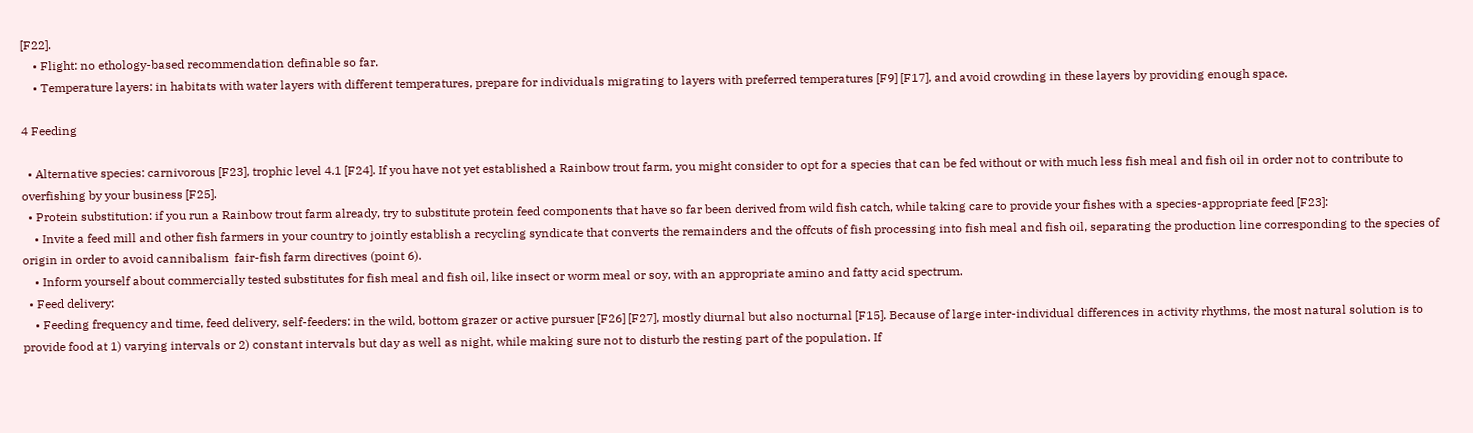[F22].
    • Flight: no ethology-based recommendation definable so far.
    • Temperature layers: in habitats with water layers with different temperatures, prepare for individuals migrating to layers with preferred temperatures [F9] [F17], and avoid crowding in these layers by providing enough space.

4 Feeding

  • Alternative species: carnivorous [F23], trophic level 4.1 [F24]. If you have not yet established a Rainbow trout farm, you might consider to opt for a species that can be fed without or with much less fish meal and fish oil in order not to contribute to overfishing by your business [F25].
  • Protein substitution: if you run a Rainbow trout farm already, try to substitute protein feed components that have so far been derived from wild fish catch, while taking care to provide your fishes with a species-appropriate feed [F23]:
    • Invite a feed mill and other fish farmers in your country to jointly establish a recycling syndicate that converts the remainders and the offcuts of fish processing into fish meal and fish oil, separating the production line corresponding to the species of origin in order to avoid cannibalism  fair-fish farm directives (point 6).
    • Inform yourself about commercially tested substitutes for fish meal and fish oil, like insect or worm meal or soy, with an appropriate amino and fatty acid spectrum.
  • Feed delivery:
    • Feeding frequency and time, feed delivery, self-feeders: in the wild, bottom grazer or active pursuer [F26] [F27], mostly diurnal but also nocturnal [F15]. Because of large inter-individual differences in activity rhythms, the most natural solution is to provide food at 1) varying intervals or 2) constant intervals but day as well as night, while making sure not to disturb the resting part of the population. If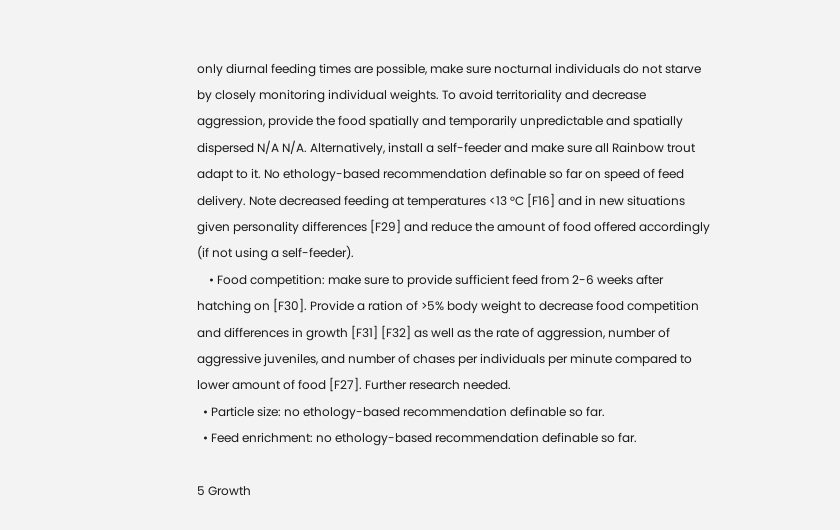only diurnal feeding times are possible, make sure nocturnal individuals do not starve by closely monitoring individual weights. To avoid territoriality and decrease aggression, provide the food spatially and temporarily unpredictable and spatially dispersed N/A N/A. Alternatively, install a self-feeder and make sure all Rainbow trout adapt to it. No ethology-based recommendation definable so far on speed of feed delivery. Note decreased feeding at temperatures <13 °C [F16] and in new situations given personality differences [F29] and reduce the amount of food offered accordingly (if not using a self-feeder).
    • Food competition: make sure to provide sufficient feed from 2-6 weeks after hatching on [F30]. Provide a ration of >5% body weight to decrease food competition and differences in growth [F31] [F32] as well as the rate of aggression, number of aggressive juveniles, and number of chases per individuals per minute compared to lower amount of food [F27]. Further research needed.
  • Particle size: no ethology-based recommendation definable so far.
  • Feed enrichment: no ethology-based recommendation definable so far.

5 Growth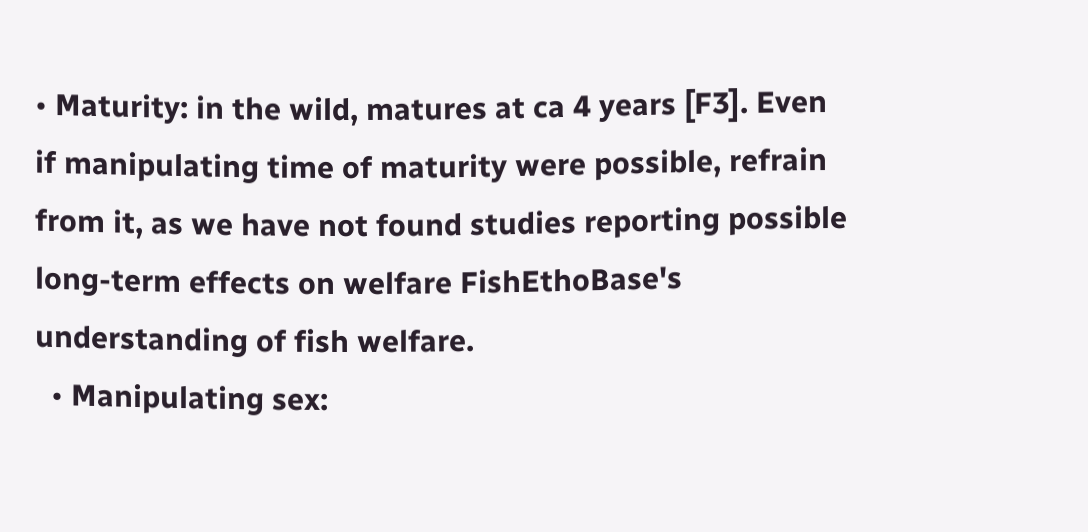• Maturity: in the wild, matures at ca 4 years [F3]. Even if manipulating time of maturity were possible, refrain from it, as we have not found studies reporting possible long-term effects on welfare FishEthoBase's understanding of fish welfare.
  • Manipulating sex: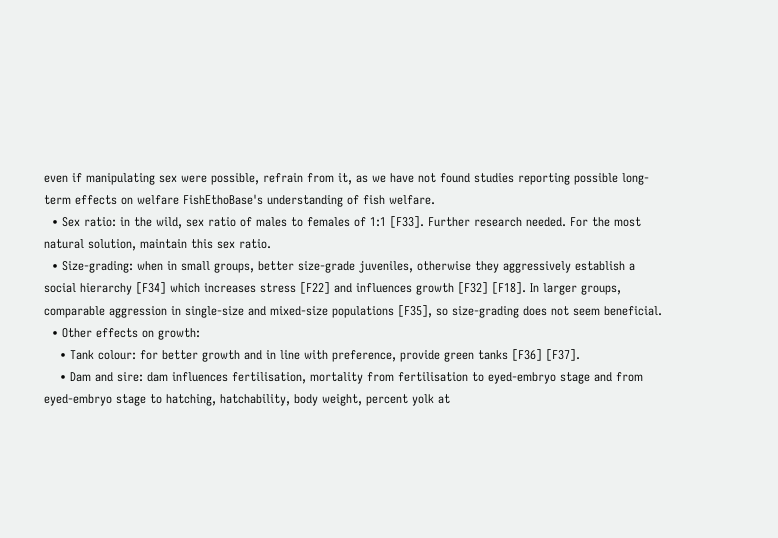even if manipulating sex were possible, refrain from it, as we have not found studies reporting possible long-term effects on welfare FishEthoBase's understanding of fish welfare.
  • Sex ratio: in the wild, sex ratio of males to females of 1:1 [F33]. Further research needed. For the most natural solution, maintain this sex ratio.
  • Size-grading: when in small groups, better size-grade juveniles, otherwise they aggressively establish a social hierarchy [F34] which increases stress [F22] and influences growth [F32] [F18]. In larger groups, comparable aggression in single-size and mixed-size populations [F35], so size-grading does not seem beneficial.
  • Other effects on growth:
    • Tank colour: for better growth and in line with preference, provide green tanks [F36] [F37].
    • Dam and sire: dam influences fertilisation, mortality from fertilisation to eyed-embryo stage and from eyed-embryo stage to hatching, hatchability, body weight, percent yolk at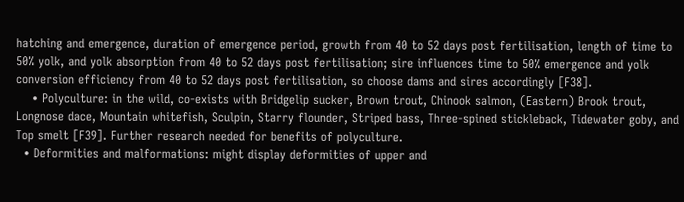hatching and emergence, duration of emergence period, growth from 40 to 52 days post fertilisation, length of time to 50% yolk, and yolk absorption from 40 to 52 days post fertilisation; sire influences time to 50% emergence and yolk conversion efficiency from 40 to 52 days post fertilisation, so choose dams and sires accordingly [F38].
    • Polyculture: in the wild, co-exists with Bridgelip sucker, Brown trout, Chinook salmon, (Eastern) Brook trout, Longnose dace, Mountain whitefish, Sculpin, Starry flounder, Striped bass, Three-spined stickleback, Tidewater goby, and Top smelt [F39]. Further research needed for benefits of polyculture.
  • Deformities and malformations: might display deformities of upper and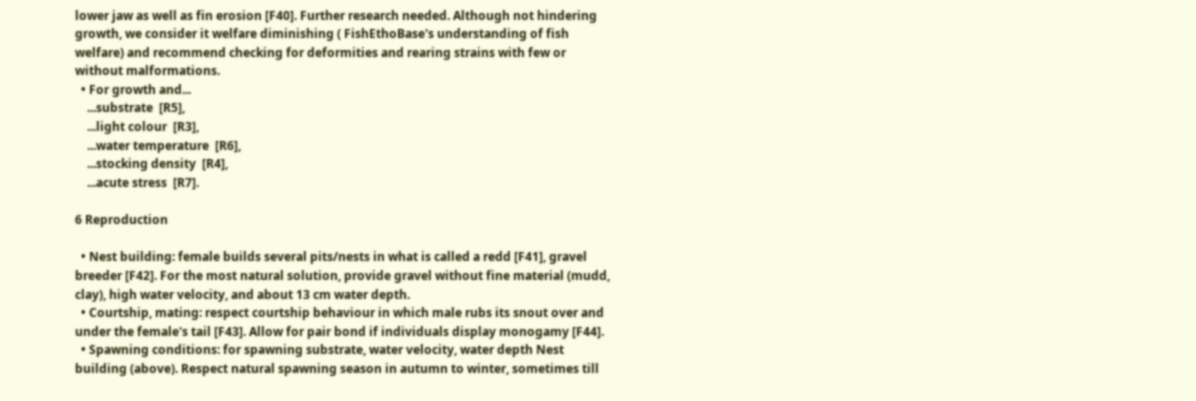lower jaw as well as fin erosion [F40]. Further research needed. Although not hindering growth, we consider it welfare diminishing ( FishEthoBase's understanding of fish welfare) and recommend checking for deformities and rearing strains with few or without malformations.
  • For growth and...
    ...substrate  [R5],
    ...light colour  [R3],
    ...water temperature  [R6],
    ...stocking density  [R4],
    ...acute stress  [R7].

6 Reproduction

  • Nest building: female builds several pits/nests in what is called a redd [F41], gravel breeder [F42]. For the most natural solution, provide gravel without fine material (mudd, clay), high water velocity, and about 13 cm water depth.
  • Courtship, mating: respect courtship behaviour in which male rubs its snout over and under the female's tail [F43]. Allow for pair bond if individuals display monogamy [F44].
  • Spawning conditions: for spawning substrate, water velocity, water depth Nest building (above). Respect natural spawning season in autumn to winter, sometimes till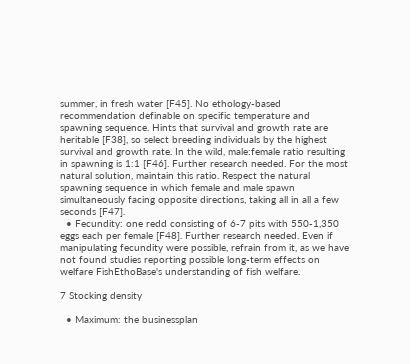summer, in fresh water [F45]. No ethology-based recommendation definable on specific temperature and spawning sequence. Hints that survival and growth rate are heritable [F38], so select breeding individuals by the highest survival and growth rate. In the wild, male:female ratio resulting in spawning is 1:1 [F46]. Further research needed. For the most natural solution, maintain this ratio. Respect the natural spawning sequence in which female and male spawn simultaneously facing opposite directions, taking all in all a few seconds [F47].
  • Fecundity: one redd consisting of 6-7 pits with 550-1,350 eggs each per female [F48]. Further research needed. Even if manipulating fecundity were possible, refrain from it, as we have not found studies reporting possible long-term effects on welfare FishEthoBase's understanding of fish welfare.

7 Stocking density

  • Maximum: the businessplan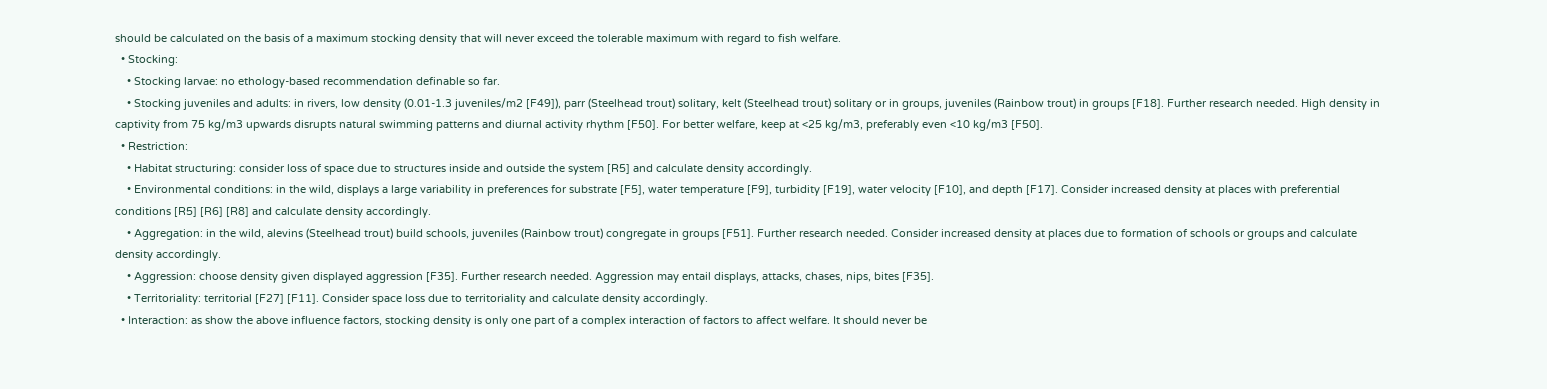should be calculated on the basis of a maximum stocking density that will never exceed the tolerable maximum with regard to fish welfare.
  • Stocking:
    • Stocking larvae: no ethology-based recommendation definable so far.
    • Stocking juveniles and adults: in rivers, low density (0.01-1.3 juveniles/m2 [F49]), parr (Steelhead trout) solitary, kelt (Steelhead trout) solitary or in groups, juveniles (Rainbow trout) in groups [F18]. Further research needed. High density in captivity from 75 kg/m3 upwards disrupts natural swimming patterns and diurnal activity rhythm [F50]. For better welfare, keep at <25 kg/m3, preferably even <10 kg/m3 [F50].
  • Restriction:
    • Habitat structuring: consider loss of space due to structures inside and outside the system [R5] and calculate density accordingly.
    • Environmental conditions: in the wild, displays a large variability in preferences for substrate [F5], water temperature [F9], turbidity [F19], water velocity [F10], and depth [F17]. Consider increased density at places with preferential conditions [R5] [R6] [R8] and calculate density accordingly.
    • Aggregation: in the wild, alevins (Steelhead trout) build schools, juveniles (Rainbow trout) congregate in groups [F51]. Further research needed. Consider increased density at places due to formation of schools or groups and calculate density accordingly.
    • Aggression: choose density given displayed aggression [F35]. Further research needed. Aggression may entail displays, attacks, chases, nips, bites [F35].
    • Territoriality: territorial [F27] [F11]. Consider space loss due to territoriality and calculate density accordingly.
  • Interaction: as show the above influence factors, stocking density is only one part of a complex interaction of factors to affect welfare. It should never be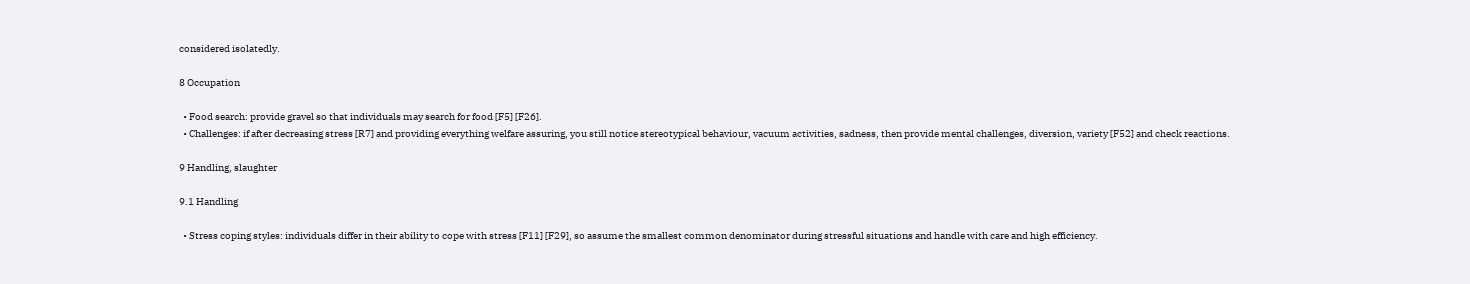considered isolatedly.

8 Occupation

  • Food search: provide gravel so that individuals may search for food [F5] [F26].
  • Challenges: if after decreasing stress [R7] and providing everything welfare assuring, you still notice stereotypical behaviour, vacuum activities, sadness, then provide mental challenges, diversion, variety [F52] and check reactions.

9 Handling, slaughter

9.1 Handling

  • Stress coping styles: individuals differ in their ability to cope with stress [F11] [F29], so assume the smallest common denominator during stressful situations and handle with care and high efficiency.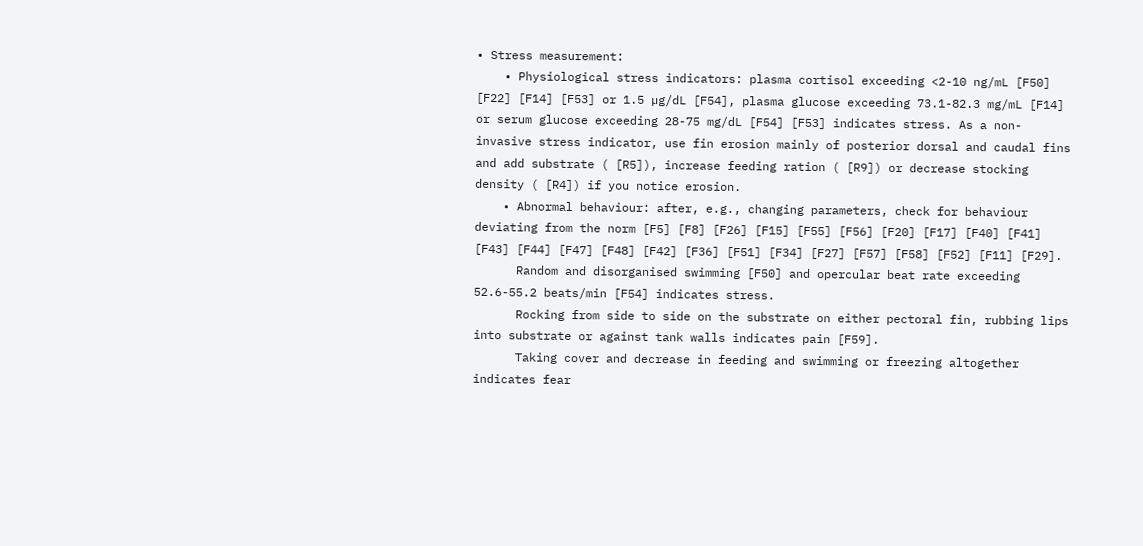• Stress measurement:
    • Physiological stress indicators: plasma cortisol exceeding <2-10 ng/mL [F50] [F22] [F14] [F53] or 1.5 µg/dL [F54], plasma glucose exceeding 73.1-82.3 mg/mL [F14] or serum glucose exceeding 28-75 mg/dL [F54] [F53] indicates stress. As a non-invasive stress indicator, use fin erosion mainly of posterior dorsal and caudal fins and add substrate ( [R5]), increase feeding ration ( [R9]) or decrease stocking density ( [R4]) if you notice erosion.
    • Abnormal behaviour: after, e.g., changing parameters, check for behaviour deviating from the norm [F5] [F8] [F26] [F15] [F55] [F56] [F20] [F17] [F40] [F41] [F43] [F44] [F47] [F48] [F42] [F36] [F51] [F34] [F27] [F57] [F58] [F52] [F11] [F29].
      Random and disorganised swimming [F50] and opercular beat rate exceeding 52.6-55.2 beats/min [F54] indicates stress.
      Rocking from side to side on the substrate on either pectoral fin, rubbing lips into substrate or against tank walls indicates pain [F59].
      Taking cover and decrease in feeding and swimming or freezing altogether indicates fear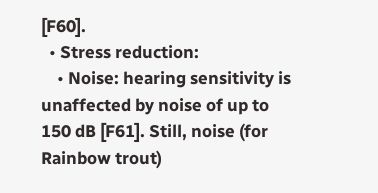[F60].
  • Stress reduction:
    • Noise: hearing sensitivity is unaffected by noise of up to 150 dB [F61]. Still, noise (for Rainbow trout)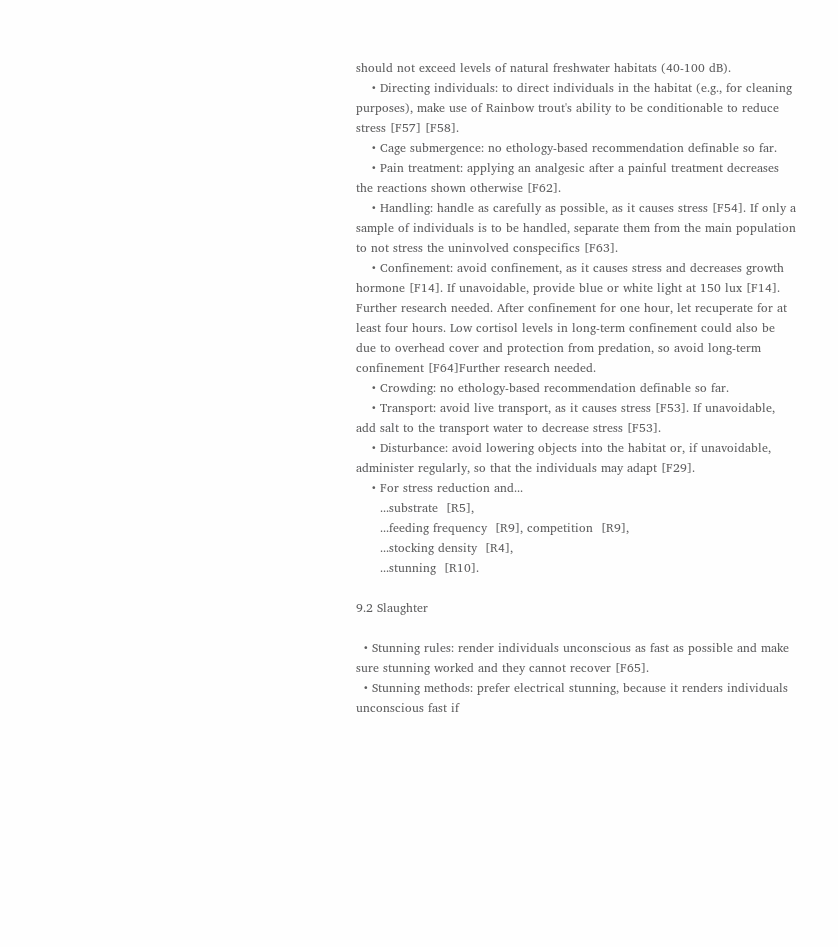should not exceed levels of natural freshwater habitats (40-100 dB).
    • Directing individuals: to direct individuals in the habitat (e.g., for cleaning purposes), make use of Rainbow trout's ability to be conditionable to reduce stress [F57] [F58].
    • Cage submergence: no ethology-based recommendation definable so far.
    • Pain treatment: applying an analgesic after a painful treatment decreases the reactions shown otherwise [F62].
    • Handling: handle as carefully as possible, as it causes stress [F54]. If only a sample of individuals is to be handled, separate them from the main population to not stress the uninvolved conspecifics [F63].
    • Confinement: avoid confinement, as it causes stress and decreases growth hormone [F14]. If unavoidable, provide blue or white light at 150 lux [F14]. Further research needed. After confinement for one hour, let recuperate for at least four hours. Low cortisol levels in long-term confinement could also be due to overhead cover and protection from predation, so avoid long-term confinement [F64]Further research needed.
    • Crowding: no ethology-based recommendation definable so far.
    • Transport: avoid live transport, as it causes stress [F53]. If unavoidable, add salt to the transport water to decrease stress [F53].
    • Disturbance: avoid lowering objects into the habitat or, if unavoidable, administer regularly, so that the individuals may adapt [F29].
    • For stress reduction and...
      ...substrate  [R5],
      ...feeding frequency  [R9], competition  [R9],
      ...stocking density  [R4],
      ...stunning  [R10].

9.2 Slaughter

  • Stunning rules: render individuals unconscious as fast as possible and make sure stunning worked and they cannot recover [F65].
  • Stunning methods: prefer electrical stunning, because it renders individuals unconscious fast if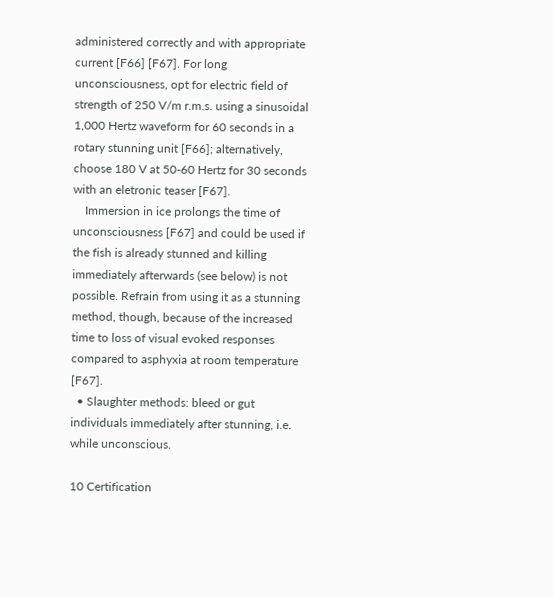administered correctly and with appropriate current [F66] [F67]. For long unconsciousness, opt for electric field of strength of 250 V/m r.m.s. using a sinusoidal 1,000 Hertz waveform for 60 seconds in a rotary stunning unit [F66]; alternatively, choose 180 V at 50-60 Hertz for 30 seconds with an eletronic teaser [F67].
    Immersion in ice prolongs the time of unconsciousness [F67] and could be used if the fish is already stunned and killing immediately afterwards (see below) is not possible. Refrain from using it as a stunning method, though, because of the increased time to loss of visual evoked responses compared to asphyxia at room temperature [F67].
  • Slaughter methods: bleed or gut individuals immediately after stunning, i.e. while unconscious.

10 Certification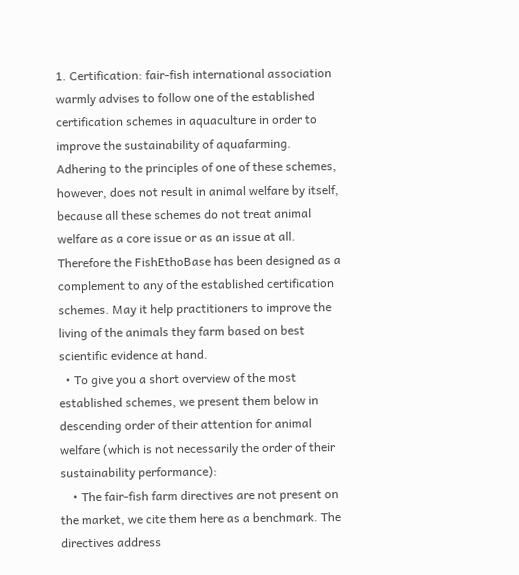1. Certification: fair-fish international association warmly advises to follow one of the established certification schemes in aquaculture in order to improve the sustainability of aquafarming. Adhering to the principles of one of these schemes, however, does not result in animal welfare by itself, because all these schemes do not treat animal welfare as a core issue or as an issue at all. Therefore the FishEthoBase has been designed as a complement to any of the established certification schemes. May it help practitioners to improve the living of the animals they farm based on best scientific evidence at hand.
  • To give you a short overview of the most established schemes, we present them below in descending order of their attention for animal welfare (which is not necessarily the order of their sustainability performance):
    • The fair-fish farm directives are not present on the market, we cite them here as a benchmark. The directives address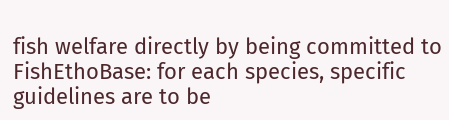fish welfare directly by being committed to FishEthoBase: for each species, specific guidelines are to be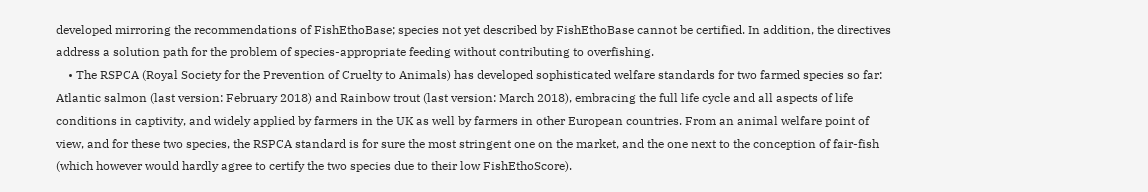developed mirroring the recommendations of FishEthoBase; species not yet described by FishEthoBase cannot be certified. In addition, the directives address a solution path for the problem of species-appropriate feeding without contributing to overfishing.
    • The RSPCA (Royal Society for the Prevention of Cruelty to Animals) has developed sophisticated welfare standards for two farmed species so far: Atlantic salmon (last version: February 2018) and Rainbow trout (last version: March 2018), embracing the full life cycle and all aspects of life conditions in captivity, and widely applied by farmers in the UK as well by farmers in other European countries. From an animal welfare point of view, and for these two species, the RSPCA standard is for sure the most stringent one on the market, and the one next to the conception of fair-fish (which however would hardly agree to certify the two species due to their low FishEthoScore).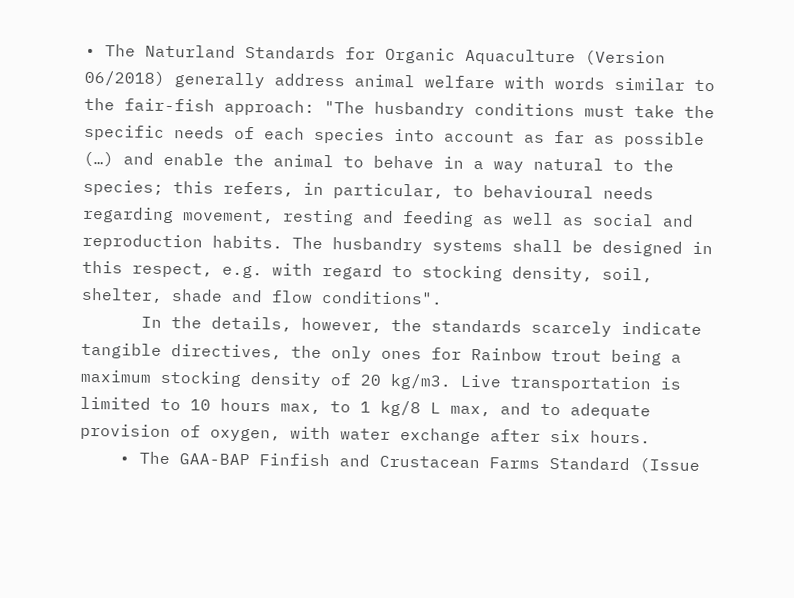• The Naturland Standards for Organic Aquaculture (Version 06/2018) generally address animal welfare with words similar to the fair-fish approach: "The husbandry conditions must take the specific needs of each species into account as far as possible (…) and enable the animal to behave in a way natural to the species; this refers, in particular, to behavioural needs regarding movement, resting and feeding as well as social and reproduction habits. The husbandry systems shall be designed in this respect, e.g. with regard to stocking density, soil, shelter, shade and flow conditions".
      In the details, however, the standards scarcely indicate tangible directives, the only ones for Rainbow trout being a maximum stocking density of 20 kg/m3. Live transportation is limited to 10 hours max, to 1 kg/8 L max, and to adequate provision of oxygen, with water exchange after six hours.
    • The GAA-BAP Finfish and Crustacean Farms Standard (Issue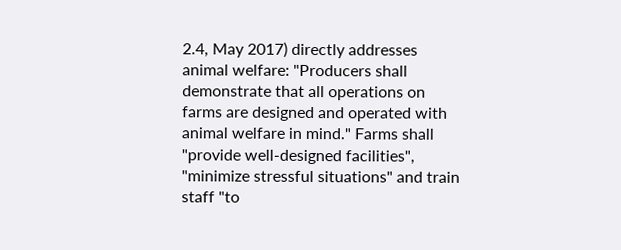2.4, May 2017) directly addresses animal welfare: "Producers shall demonstrate that all operations on farms are designed and operated with animal welfare in mind." Farms shall "provide well-designed facilities", "minimize stressful situations" and train staff "to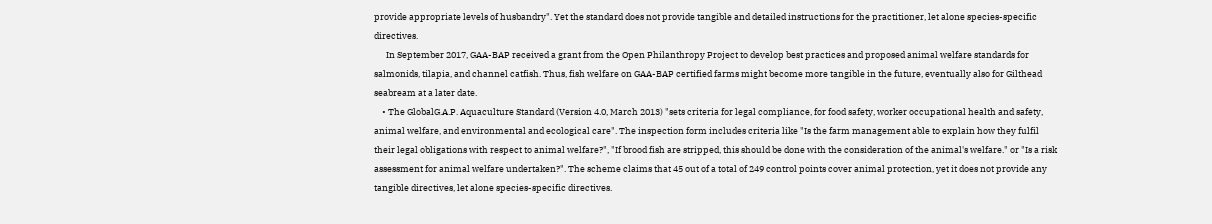provide appropriate levels of husbandry". Yet the standard does not provide tangible and detailed instructions for the practitioner, let alone species-specific directives.
      In September 2017, GAA-BAP received a grant from the Open Philanthropy Project to develop best practices and proposed animal welfare standards for salmonids, tilapia, and channel catfish. Thus, fish welfare on GAA-BAP certified farms might become more tangible in the future, eventually also for Gilthead seabream at a later date.
    • The GlobalG.A.P. Aquaculture Standard (Version 4.0, March 2013) "sets criteria for legal compliance, for food safety, worker occupational health and safety, animal welfare, and environmental and ecological care". The inspection form includes criteria like "Is the farm management able to explain how they fulfil their legal obligations with respect to animal welfare?", "If brood fish are stripped, this should be done with the consideration of the animal's welfare." or "Is a risk assessment for animal welfare undertaken?". The scheme claims that 45 out of a total of 249 control points cover animal protection, yet it does not provide any tangible directives, let alone species-specific directives.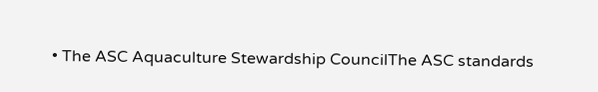• The ASC Aquaculture Stewardship CouncilThe ASC standards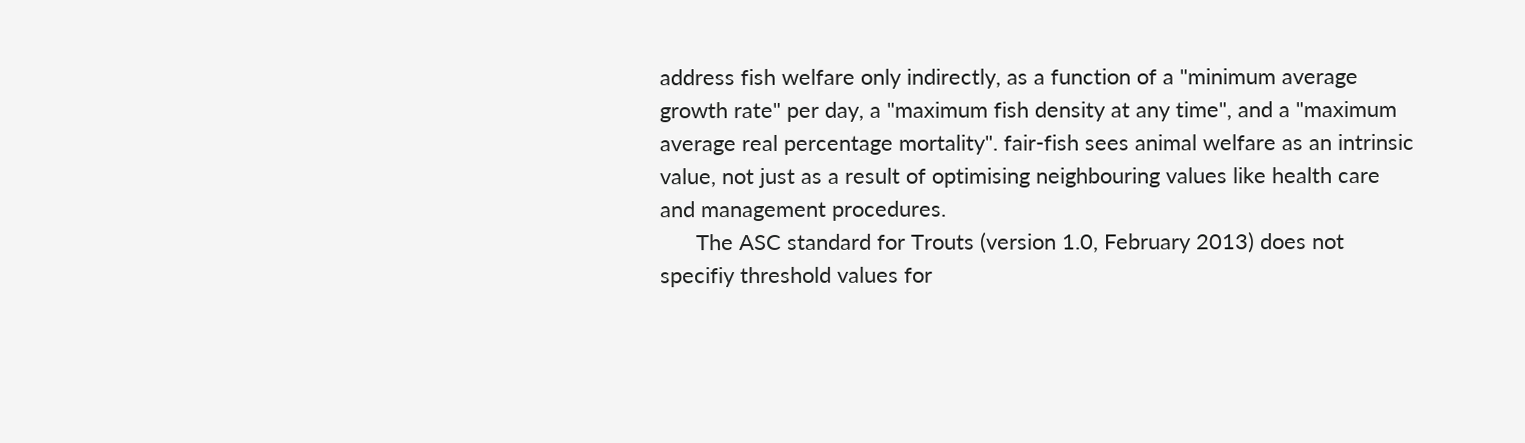address fish welfare only indirectly, as a function of a "minimum average growth rate" per day, a "maximum fish density at any time", and a "maximum average real percentage mortality". fair-fish sees animal welfare as an intrinsic value, not just as a result of optimising neighbouring values like health care and management procedures.
      The ASC standard for Trouts (version 1.0, February 2013) does not specifiy threshold values for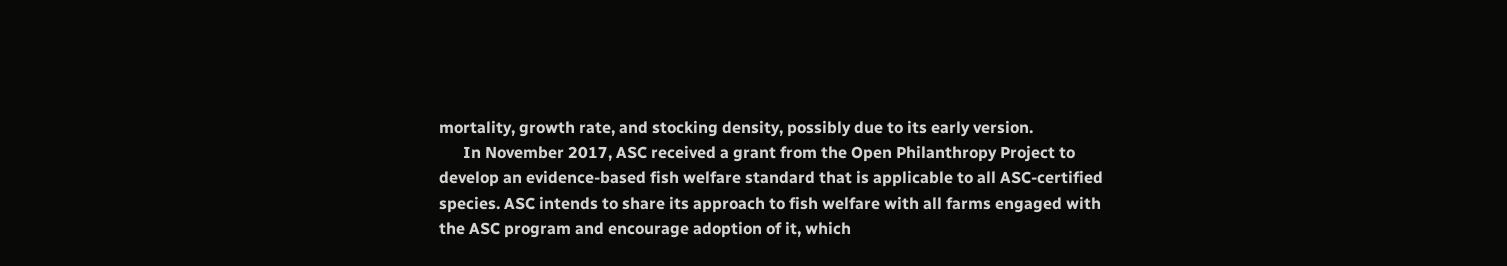mortality, growth rate, and stocking density, possibly due to its early version.
      In November 2017, ASC received a grant from the Open Philanthropy Project to develop an evidence-based fish welfare standard that is applicable to all ASC-certified species. ASC intends to share its approach to fish welfare with all farms engaged with the ASC program and encourage adoption of it, which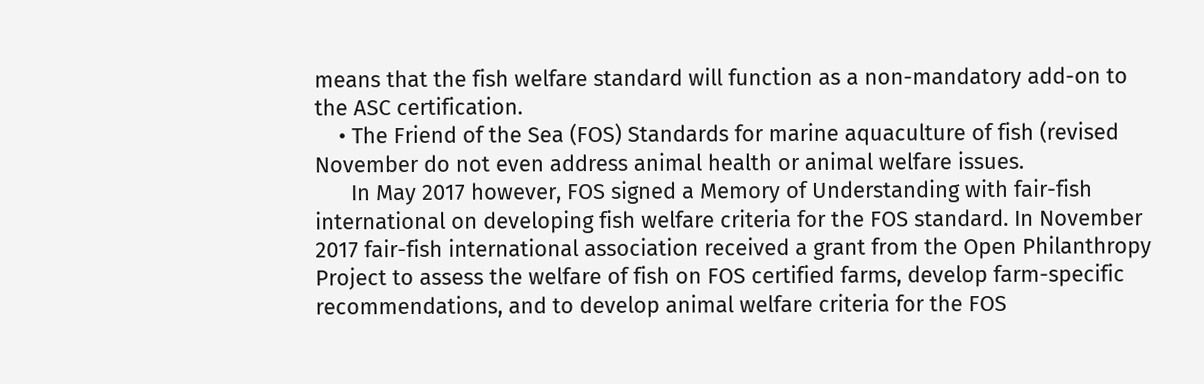means that the fish welfare standard will function as a non-mandatory add-on to the ASC certification.
    • The Friend of the Sea (FOS) Standards for marine aquaculture of fish (revised November do not even address animal health or animal welfare issues.
      In May 2017 however, FOS signed a Memory of Understanding with fair-fish international on developing fish welfare criteria for the FOS standard. In November 2017 fair-fish international association received a grant from the Open Philanthropy Project to assess the welfare of fish on FOS certified farms, develop farm-specific recommendations, and to develop animal welfare criteria for the FOS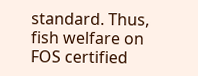standard. Thus, fish welfare on FOS certified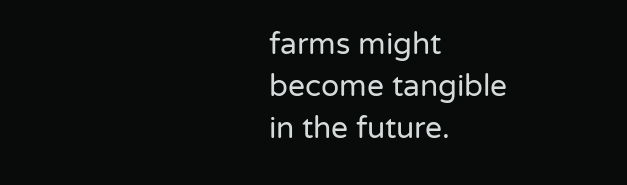farms might become tangible in the future.